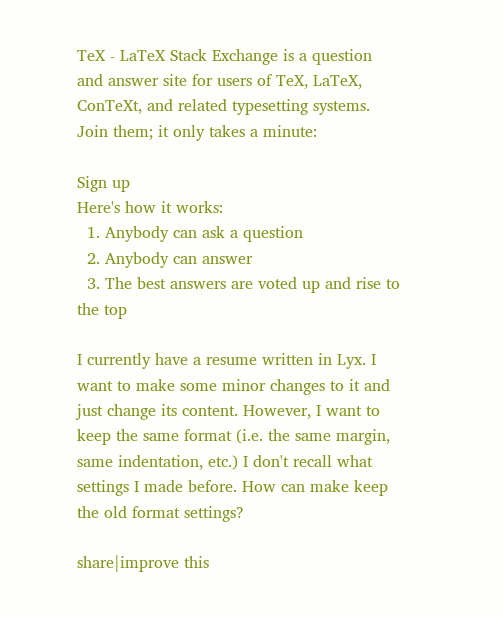TeX - LaTeX Stack Exchange is a question and answer site for users of TeX, LaTeX, ConTeXt, and related typesetting systems. Join them; it only takes a minute:

Sign up
Here's how it works:
  1. Anybody can ask a question
  2. Anybody can answer
  3. The best answers are voted up and rise to the top

I currently have a resume written in Lyx. I want to make some minor changes to it and just change its content. However, I want to keep the same format (i.e. the same margin, same indentation, etc.) I don't recall what settings I made before. How can make keep the old format settings?

share|improve this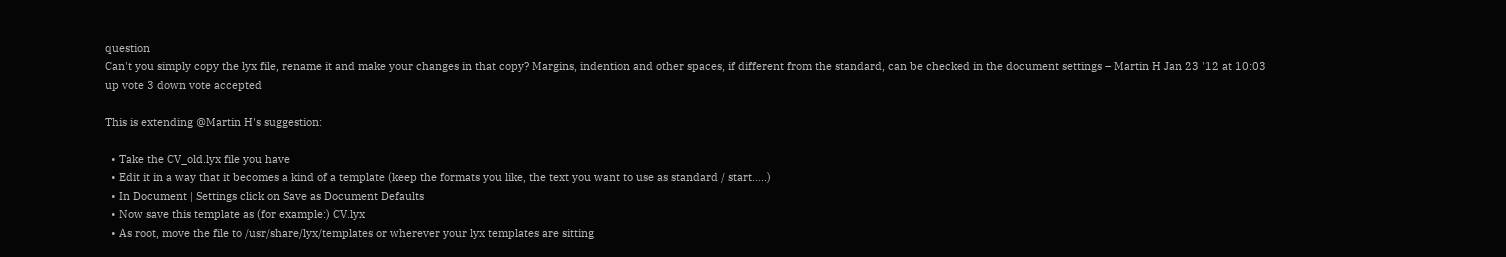question
Can't you simply copy the lyx file, rename it and make your changes in that copy? Margins, indention and other spaces, if different from the standard, can be checked in the document settings – Martin H Jan 23 '12 at 10:03
up vote 3 down vote accepted

This is extending @Martin H's suggestion:

  • Take the CV_old.lyx file you have
  • Edit it in a way that it becomes a kind of a template (keep the formats you like, the text you want to use as standard / start.....)
  • In Document | Settings click on Save as Document Defaults
  • Now save this template as (for example:) CV.lyx
  • As root, move the file to /usr/share/lyx/templates or wherever your lyx templates are sitting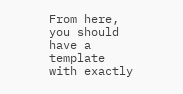From here, you should have a template with exactly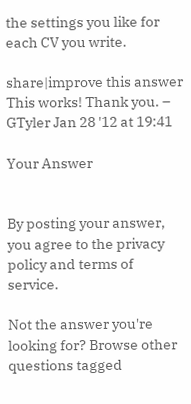the settings you like for each CV you write.

share|improve this answer
This works! Thank you. – GTyler Jan 28 '12 at 19:41

Your Answer


By posting your answer, you agree to the privacy policy and terms of service.

Not the answer you're looking for? Browse other questions tagged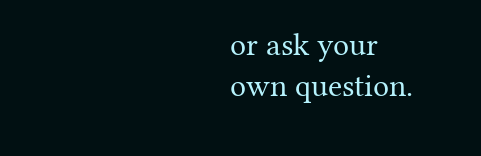or ask your own question.